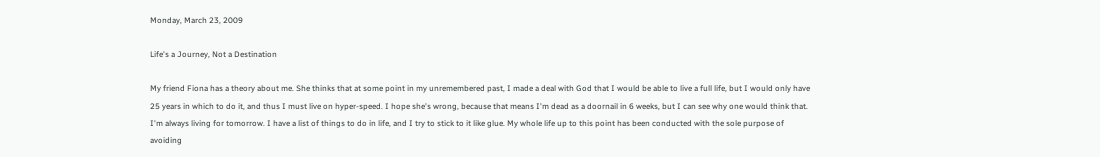Monday, March 23, 2009

Life's a Journey, Not a Destination

My friend Fiona has a theory about me. She thinks that at some point in my unremembered past, I made a deal with God that I would be able to live a full life, but I would only have 25 years in which to do it, and thus I must live on hyper-speed. I hope she's wrong, because that means I'm dead as a doornail in 6 weeks, but I can see why one would think that. I'm always living for tomorrow. I have a list of things to do in life, and I try to stick to it like glue. My whole life up to this point has been conducted with the sole purpose of avoiding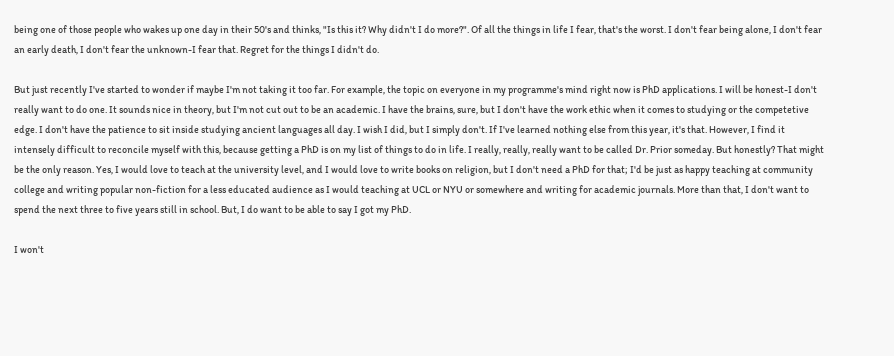being one of those people who wakes up one day in their 50's and thinks, "Is this it? Why didn't I do more?". Of all the things in life I fear, that's the worst. I don't fear being alone, I don't fear an early death, I don't fear the unknown-I fear that. Regret for the things I didn't do.

But just recently I've started to wonder if maybe I'm not taking it too far. For example, the topic on everyone in my programme's mind right now is PhD applications. I will be honest-I don't really want to do one. It sounds nice in theory, but I'm not cut out to be an academic. I have the brains, sure, but I don't have the work ethic when it comes to studying or the competetive edge. I don't have the patience to sit inside studying ancient languages all day. I wish I did, but I simply don't. If I've learned nothing else from this year, it's that. However, I find it intensely difficult to reconcile myself with this, because getting a PhD is on my list of things to do in life. I really, really, really want to be called Dr. Prior someday. But honestly? That might be the only reason. Yes, I would love to teach at the university level, and I would love to write books on religion, but I don't need a PhD for that; I'd be just as happy teaching at community college and writing popular non-fiction for a less educated audience as I would teaching at UCL or NYU or somewhere and writing for academic journals. More than that, I don't want to spend the next three to five years still in school. But, I do want to be able to say I got my PhD.

I won't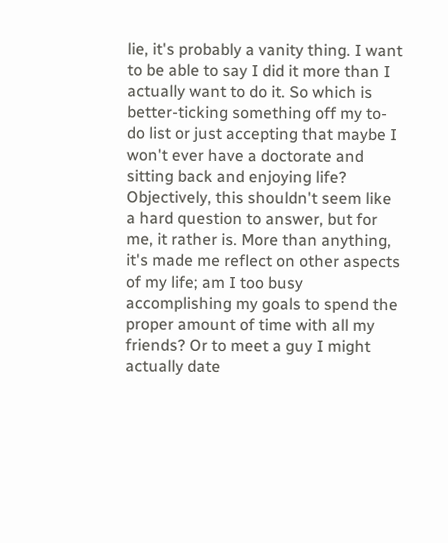lie, it's probably a vanity thing. I want to be able to say I did it more than I actually want to do it. So which is better-ticking something off my to-do list or just accepting that maybe I won't ever have a doctorate and sitting back and enjoying life? Objectively, this shouldn't seem like a hard question to answer, but for me, it rather is. More than anything, it's made me reflect on other aspects of my life; am I too busy accomplishing my goals to spend the proper amount of time with all my friends? Or to meet a guy I might actually date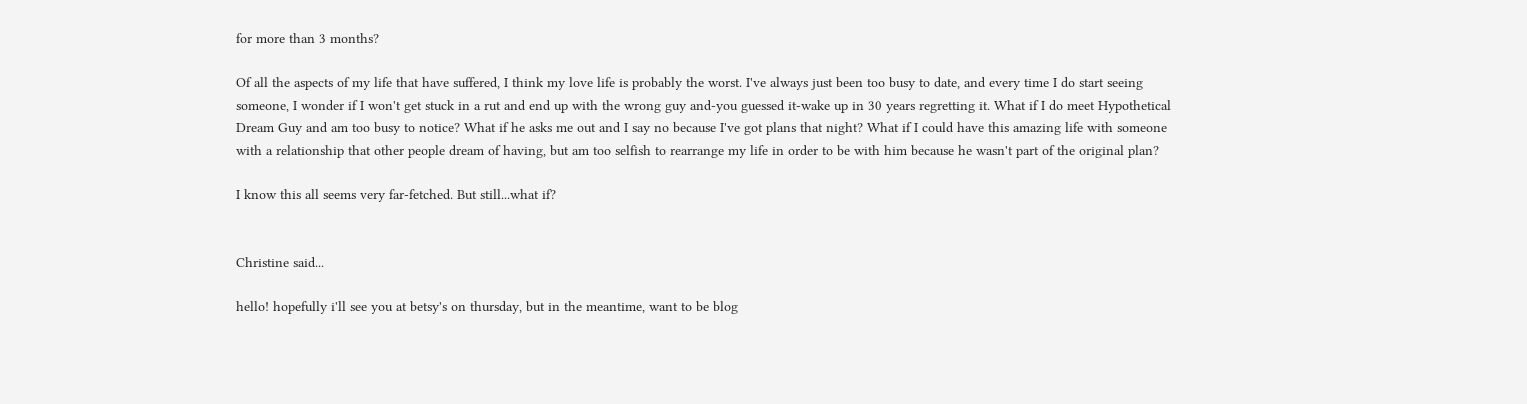for more than 3 months?

Of all the aspects of my life that have suffered, I think my love life is probably the worst. I've always just been too busy to date, and every time I do start seeing someone, I wonder if I won't get stuck in a rut and end up with the wrong guy and-you guessed it-wake up in 30 years regretting it. What if I do meet Hypothetical Dream Guy and am too busy to notice? What if he asks me out and I say no because I've got plans that night? What if I could have this amazing life with someone with a relationship that other people dream of having, but am too selfish to rearrange my life in order to be with him because he wasn't part of the original plan?

I know this all seems very far-fetched. But still...what if?


Christine said...

hello! hopefully i'll see you at betsy's on thursday, but in the meantime, want to be blog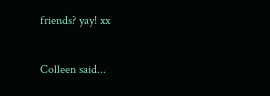friends? yay! xx

Colleen said...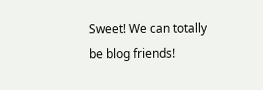Sweet! We can totally be blog friends!